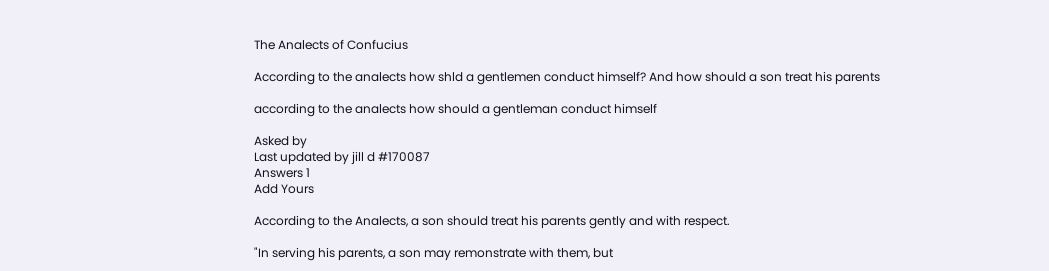The Analects of Confucius

According to the analects how shld a gentlemen conduct himself? And how should a son treat his parents

according to the analects how should a gentleman conduct himself

Asked by
Last updated by jill d #170087
Answers 1
Add Yours

According to the Analects, a son should treat his parents gently and with respect.

"In serving his parents, a son may remonstrate with them, but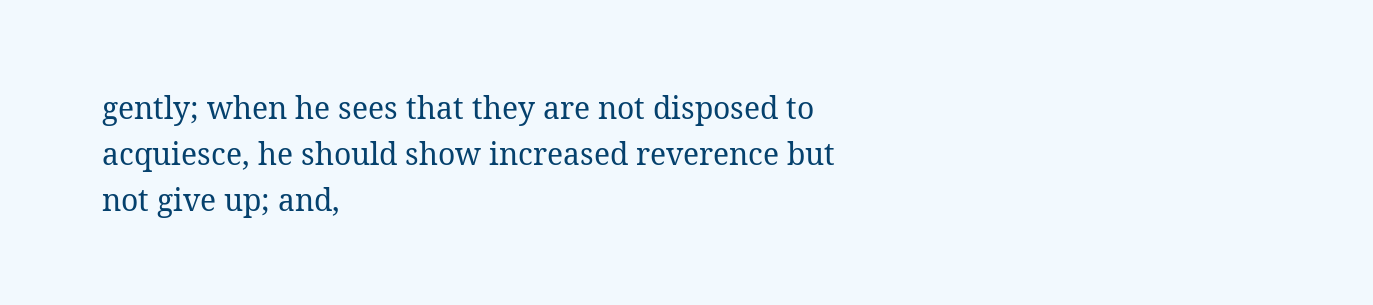gently; when he sees that they are not disposed to acquiesce, he should show increased reverence but not give up; and,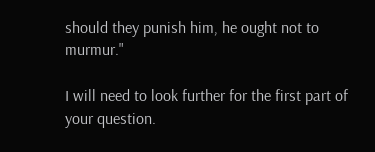should they punish him, he ought not to murmur."

I will need to look further for the first part of your question.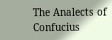The Analects of Confucius